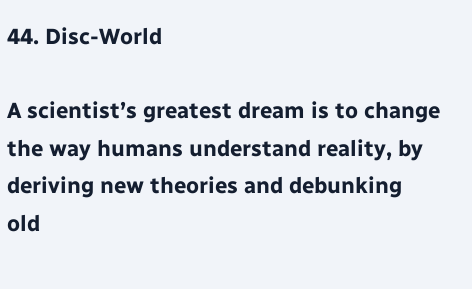44. Disc-World

A scientist’s greatest dream is to change the way humans understand reality, by deriving new theories and debunking old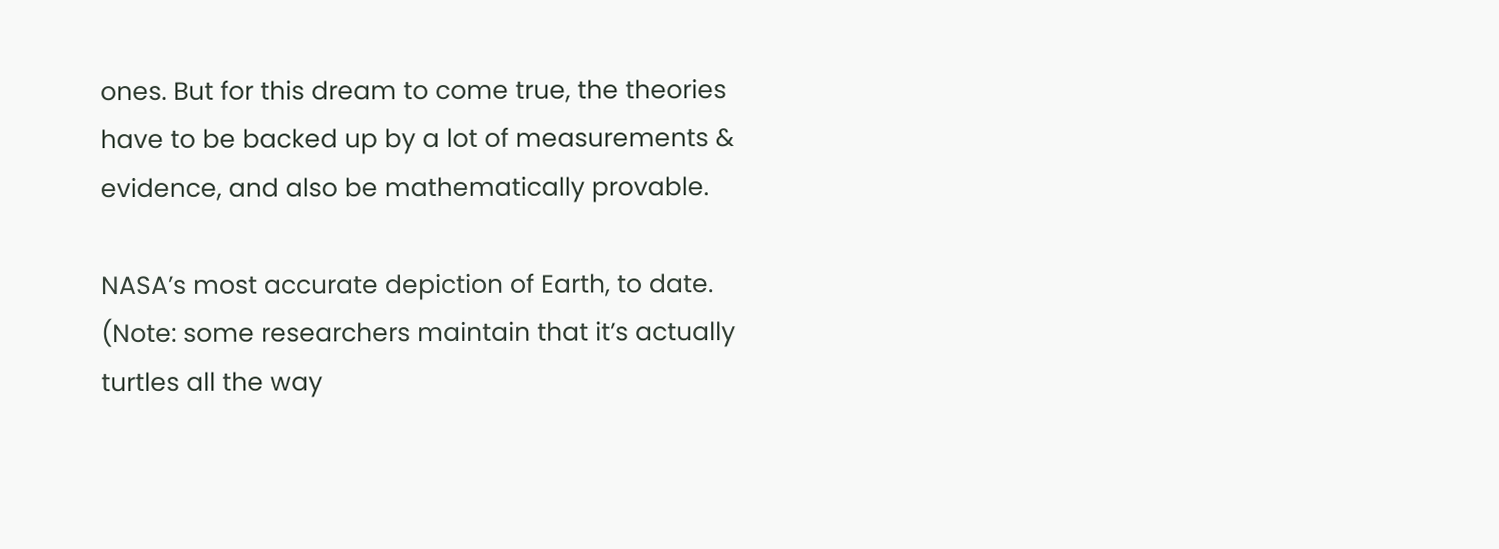ones. But for this dream to come true, the theories have to be backed up by a lot of measurements & evidence, and also be mathematically provable.

NASA’s most accurate depiction of Earth, to date. (Note: some researchers maintain that it’s actually turtles all the way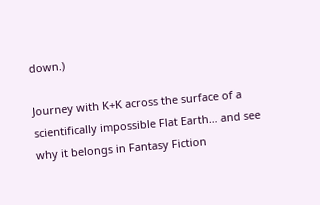down.)

Journey with K+K across the surface of a scientifically impossible Flat Earth… and see why it belongs in Fantasy Fiction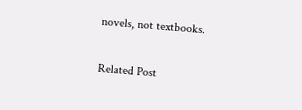novels, not textbooks.

Related Post